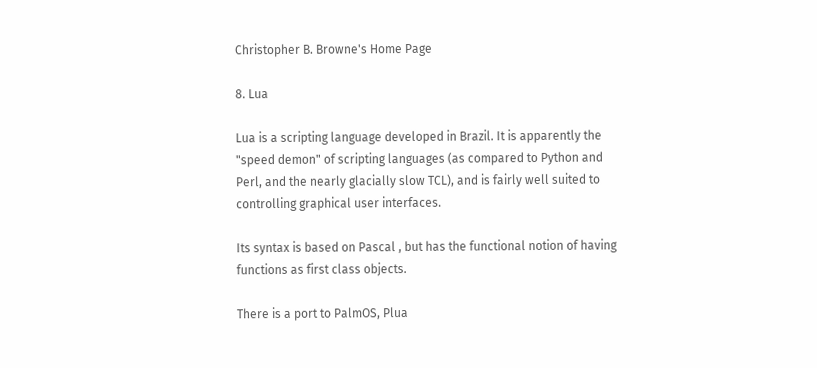Christopher B. Browne's Home Page

8. Lua

Lua is a scripting language developed in Brazil. It is apparently the "speed demon" of scripting languages (as compared to Python and Perl, and the nearly glacially slow TCL), and is fairly well suited to controlling graphical user interfaces.

Its syntax is based on Pascal , but has the functional notion of having functions as first class objects.

There is a port to PalmOS, Plua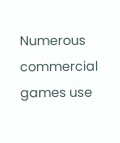Numerous commercial games use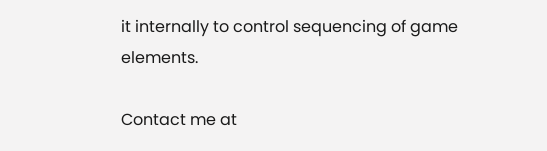it internally to control sequencing of game elements.

Contact me at